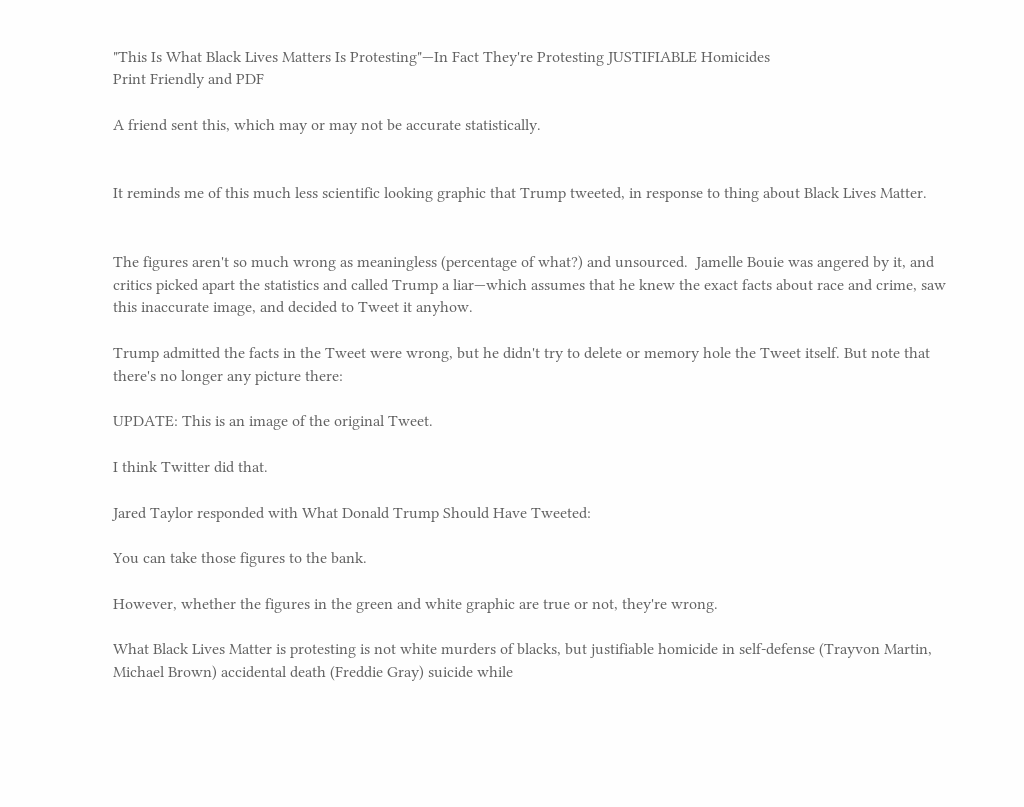"This Is What Black Lives Matters Is Protesting"—In Fact They're Protesting JUSTIFIABLE Homicides
Print Friendly and PDF

A friend sent this, which may or may not be accurate statistically.


It reminds me of this much less scientific looking graphic that Trump tweeted, in response to thing about Black Lives Matter.


The figures aren't so much wrong as meaningless (percentage of what?) and unsourced.  Jamelle Bouie was angered by it, and critics picked apart the statistics and called Trump a liar—which assumes that he knew the exact facts about race and crime, saw this inaccurate image, and decided to Tweet it anyhow.

Trump admitted the facts in the Tweet were wrong, but he didn't try to delete or memory hole the Tweet itself. But note that there's no longer any picture there:

UPDATE: This is an image of the original Tweet.

I think Twitter did that.

Jared Taylor responded with What Donald Trump Should Have Tweeted:

You can take those figures to the bank.

However, whether the figures in the green and white graphic are true or not, they're wrong.

What Black Lives Matter is protesting is not white murders of blacks, but justifiable homicide in self-defense (Trayvon Martin, Michael Brown) accidental death (Freddie Gray) suicide while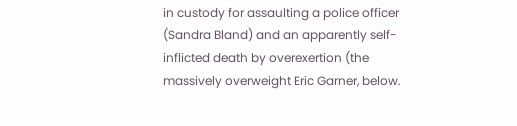in custody for assaulting a police officer (Sandra Bland) and an apparently self-inflicted death by overexertion (the massively overweight Eric Garner, below.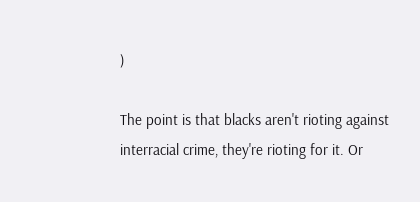)

The point is that blacks aren't rioting against interracial crime, they're rioting for it. Or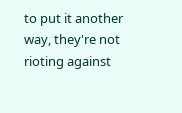to put it another way, they're not rioting against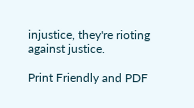injustice, they're rioting against justice.

Print Friendly and PDF